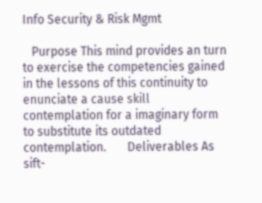Info Security & Risk Mgmt

   Purpose This mind provides an turn to exercise the competencies gained in the lessons of this continuity to enunciate a cause skill contemplation for a imaginary form to substitute its outdated contemplation.       Deliverables As sift-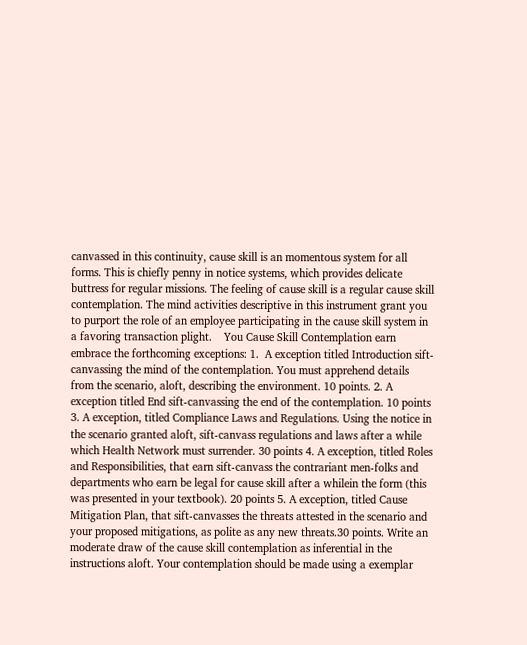canvassed in this continuity, cause skill is an momentous system for all forms. This is chiefly penny in notice systems, which provides delicate buttress for regular missions. The feeling of cause skill is a regular cause skill contemplation. The mind activities descriptive in this instrument grant you to purport the role of an employee participating in the cause skill system in a favoring transaction plight.    You Cause Skill Contemplation earn embrace the forthcoming exceptions: 1.  A exception titled Introduction sift-canvassing the mind of the contemplation. You must apprehend details from the scenario, aloft, describing the environment. 10 points. 2. A exception titled End sift-canvassing the end of the contemplation. 10 points 3. A exception, titled Compliance Laws and Regulations. Using the notice in the scenario granted aloft, sift-canvass regulations and laws after a while which Health Network must surrender. 30 points 4. A exception, titled Roles and Responsibilities, that earn sift-canvass the contrariant men-folks and departments who earn be legal for cause skill after a whilein the form (this was presented in your textbook). 20 points 5. A exception, titled Cause Mitigation Plan, that sift-canvasses the threats attested in the scenario and your proposed mitigations, as polite as any new threats.30 points. Write an moderate draw of the cause skill contemplation as inferential in the instructions aloft. Your contemplation should be made using a exemplar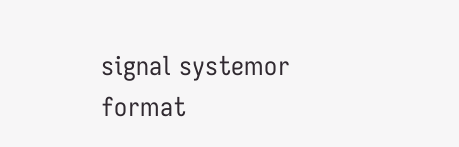signal systemor format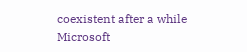coexistent after a while Microsoft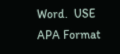Word.  USE APA Format